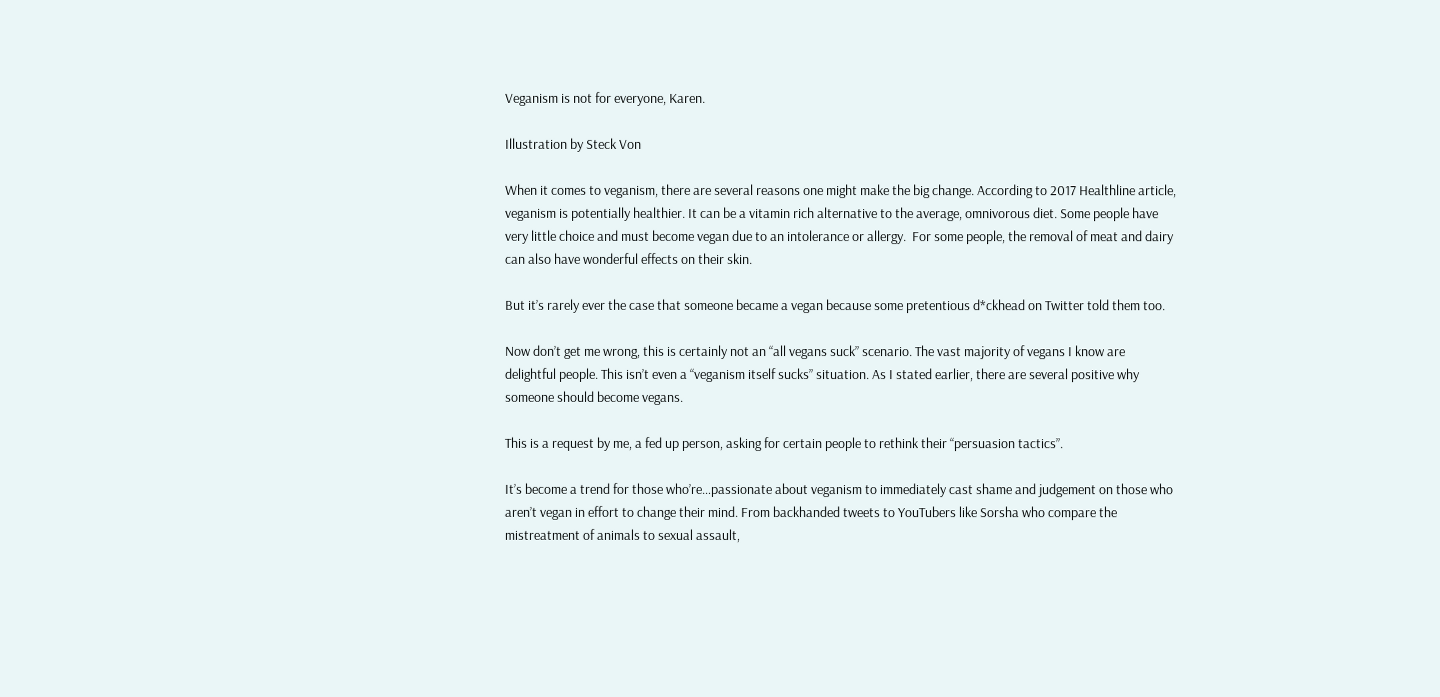Veganism is not for everyone, Karen.

Illustration by Steck Von

When it comes to veganism, there are several reasons one might make the big change. According to 2017 Healthline article, veganism is potentially healthier. It can be a vitamin rich alternative to the average, omnivorous diet. Some people have very little choice and must become vegan due to an intolerance or allergy.  For some people, the removal of meat and dairy can also have wonderful effects on their skin.

But it’s rarely ever the case that someone became a vegan because some pretentious d*ckhead on Twitter told them too.

Now don’t get me wrong, this is certainly not an “all vegans suck” scenario. The vast majority of vegans I know are delightful people. This isn’t even a “veganism itself sucks” situation. As I stated earlier, there are several positive why someone should become vegans.

This is a request by me, a fed up person, asking for certain people to rethink their “persuasion tactics”.

It’s become a trend for those who’re…passionate about veganism to immediately cast shame and judgement on those who aren’t vegan in effort to change their mind. From backhanded tweets to YouTubers like Sorsha who compare the mistreatment of animals to sexual assault,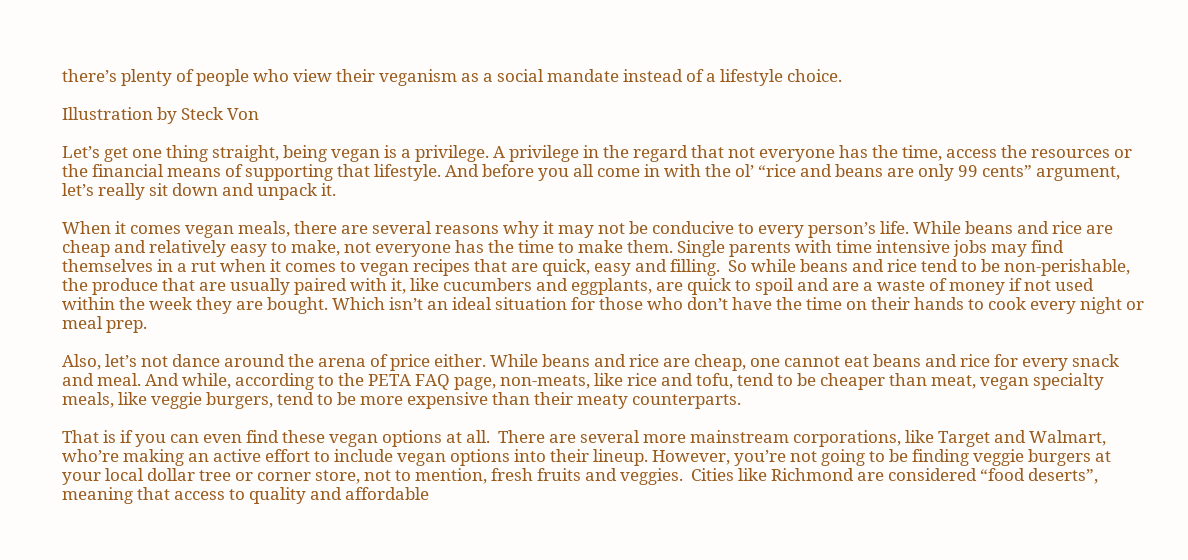there’s plenty of people who view their veganism as a social mandate instead of a lifestyle choice.

Illustration by Steck Von

Let’s get one thing straight, being vegan is a privilege. A privilege in the regard that not everyone has the time, access the resources or the financial means of supporting that lifestyle. And before you all come in with the ol’ “rice and beans are only 99 cents” argument, let’s really sit down and unpack it.

When it comes vegan meals, there are several reasons why it may not be conducive to every person’s life. While beans and rice are cheap and relatively easy to make, not everyone has the time to make them. Single parents with time intensive jobs may find themselves in a rut when it comes to vegan recipes that are quick, easy and filling.  So while beans and rice tend to be non-perishable, the produce that are usually paired with it, like cucumbers and eggplants, are quick to spoil and are a waste of money if not used within the week they are bought. Which isn’t an ideal situation for those who don’t have the time on their hands to cook every night or meal prep.

Also, let’s not dance around the arena of price either. While beans and rice are cheap, one cannot eat beans and rice for every snack and meal. And while, according to the PETA FAQ page, non-meats, like rice and tofu, tend to be cheaper than meat, vegan specialty meals, like veggie burgers, tend to be more expensive than their meaty counterparts.

That is if you can even find these vegan options at all.  There are several more mainstream corporations, like Target and Walmart, who’re making an active effort to include vegan options into their lineup. However, you’re not going to be finding veggie burgers at your local dollar tree or corner store, not to mention, fresh fruits and veggies.  Cities like Richmond are considered “food deserts”, meaning that access to quality and affordable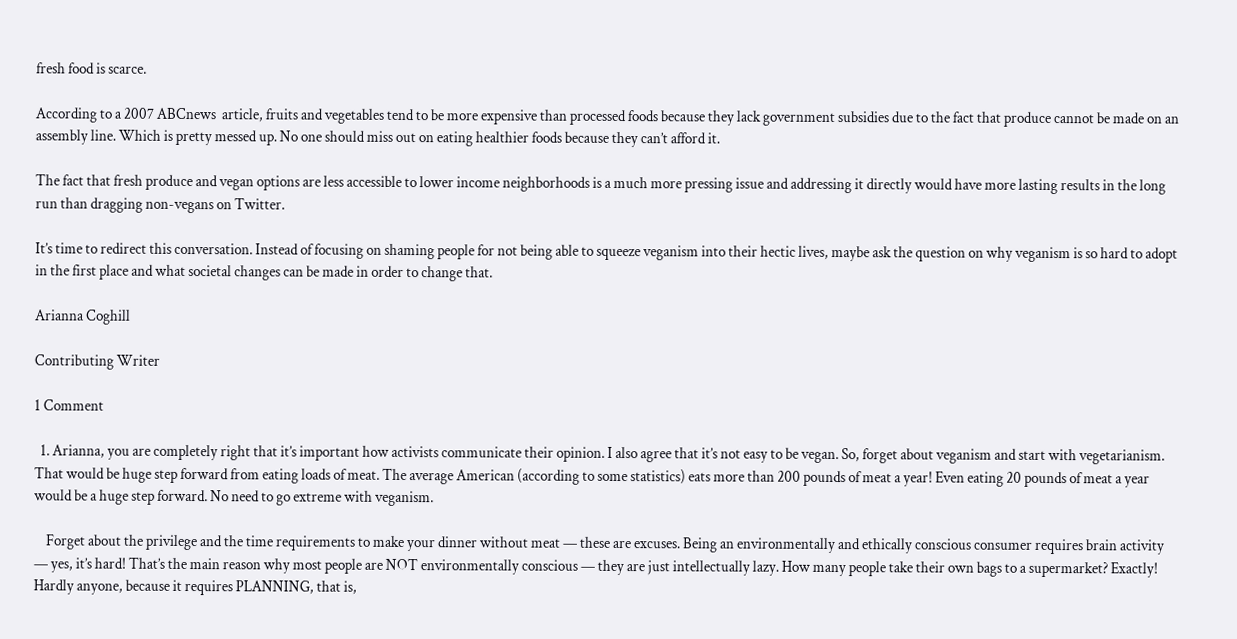fresh food is scarce.

According to a 2007 ABCnews  article, fruits and vegetables tend to be more expensive than processed foods because they lack government subsidies due to the fact that produce cannot be made on an assembly line. Which is pretty messed up. No one should miss out on eating healthier foods because they can’t afford it.

The fact that fresh produce and vegan options are less accessible to lower income neighborhoods is a much more pressing issue and addressing it directly would have more lasting results in the long run than dragging non-vegans on Twitter.

It’s time to redirect this conversation. Instead of focusing on shaming people for not being able to squeeze veganism into their hectic lives, maybe ask the question on why veganism is so hard to adopt in the first place and what societal changes can be made in order to change that.

Arianna Coghill

Contributing Writer

1 Comment

  1. Arianna, you are completely right that it’s important how activists communicate their opinion. I also agree that it’s not easy to be vegan. So, forget about veganism and start with vegetarianism. That would be huge step forward from eating loads of meat. The average American (according to some statistics) eats more than 200 pounds of meat a year! Even eating 20 pounds of meat a year would be a huge step forward. No need to go extreme with veganism.

    Forget about the privilege and the time requirements to make your dinner without meat — these are excuses. Being an environmentally and ethically conscious consumer requires brain activity — yes, it’s hard! That’s the main reason why most people are NOT environmentally conscious — they are just intellectually lazy. How many people take their own bags to a supermarket? Exactly! Hardly anyone, because it requires PLANNING, that is,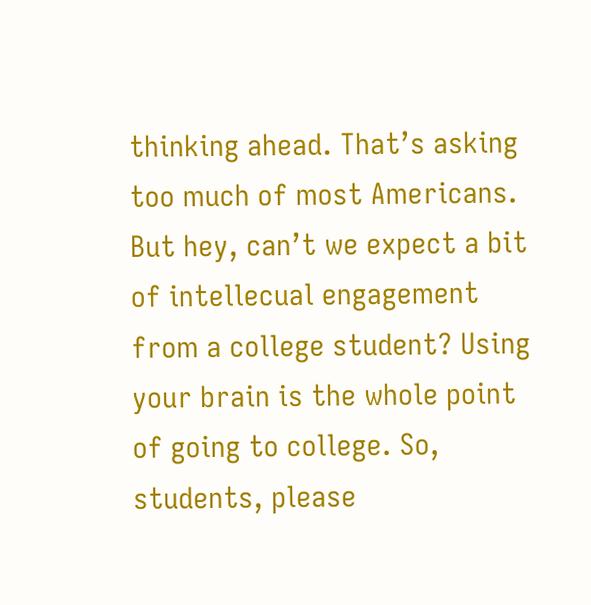thinking ahead. That’s asking too much of most Americans. But hey, can’t we expect a bit of intellecual engagement from a college student? Using your brain is the whole point of going to college. So, students, please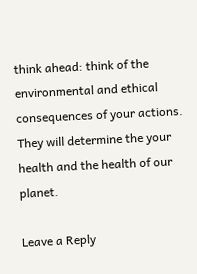think ahead: think of the environmental and ethical consequences of your actions. They will determine the your health and the health of our planet.

Leave a Reply